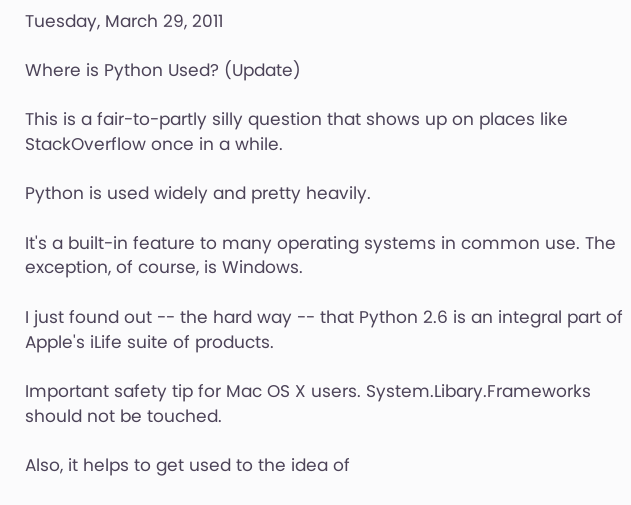Tuesday, March 29, 2011

Where is Python Used? (Update)

This is a fair-to-partly silly question that shows up on places like StackOverflow once in a while.

Python is used widely and pretty heavily.

It's a built-in feature to many operating systems in common use. The exception, of course, is Windows.

I just found out -- the hard way -- that Python 2.6 is an integral part of Apple's iLife suite of products.

Important safety tip for Mac OS X users. System.Libary.Frameworks should not be touched.

Also, it helps to get used to the idea of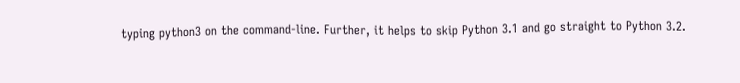typing python3 on the command-line. Further, it helps to skip Python 3.1 and go straight to Python 3.2.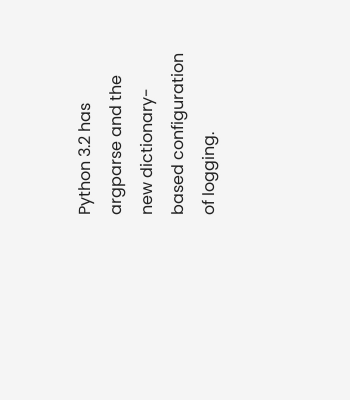Python 3.2 has argparse and the new dictionary-based configuration of logging.